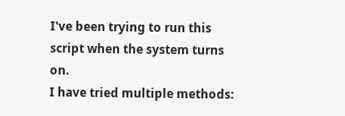I've been trying to run this script when the system turns on.
I have tried multiple methods: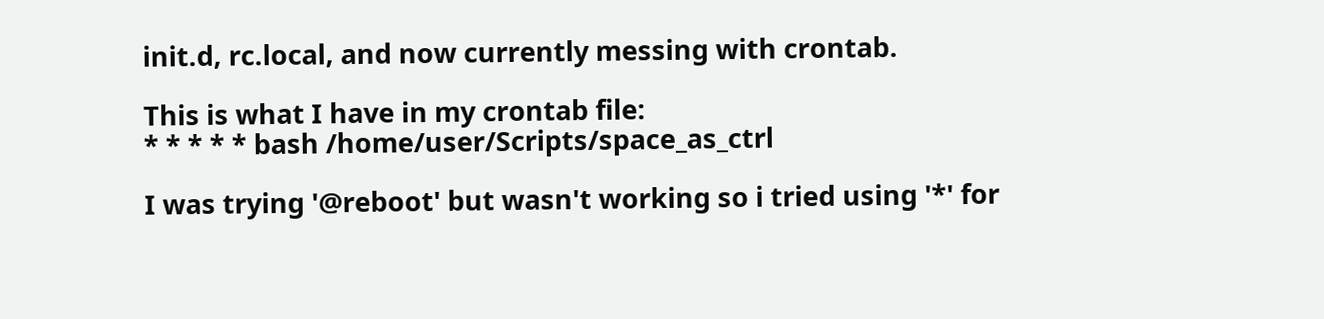init.d, rc.local, and now currently messing with crontab.

This is what I have in my crontab file:
* * * * * bash /home/user/Scripts/space_as_ctrl

I was trying '@reboot' but wasn't working so i tried using '*' for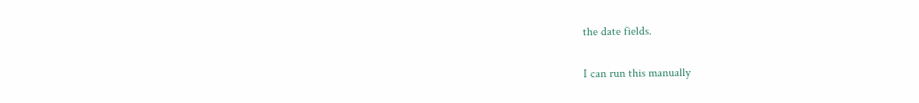the date fields.

I can run this manually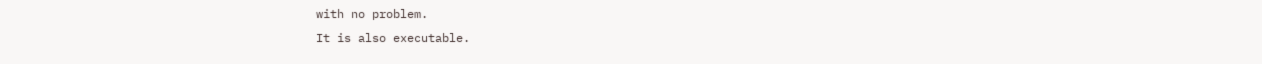with no problem.
It is also executable.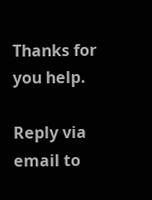Thanks for you help.

Reply via email to